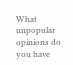What unpopular opinions do you have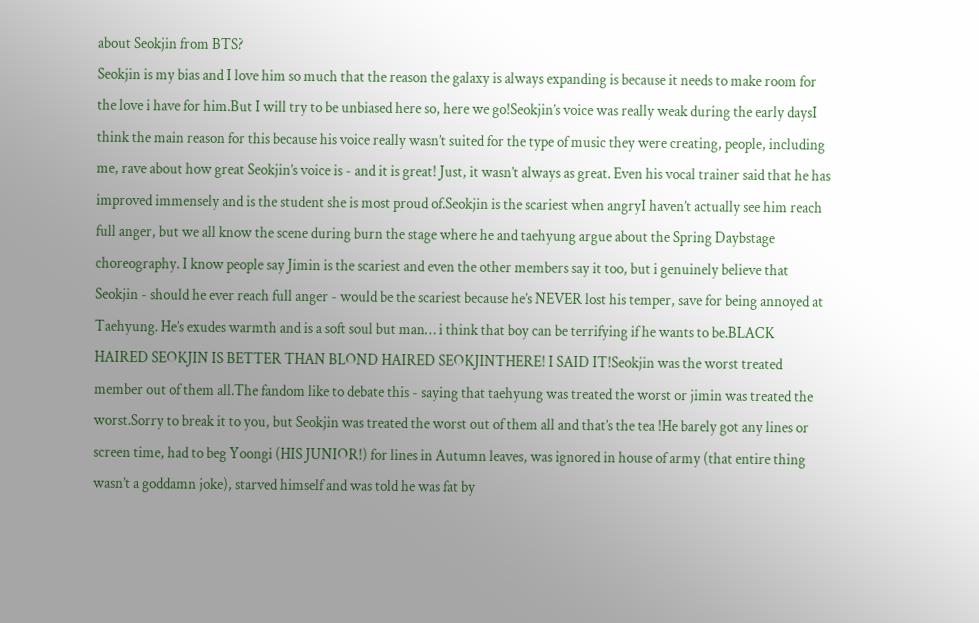about Seokjin from BTS?
Seokjin is my bias and I love him so much that the reason the galaxy is always expanding is because it needs to make room for the love i have for him.But I will try to be unbiased here so, here we go!Seokjin’s voice was really weak during the early daysI think the main reason for this because his voice really wasn’t suited for the type of music they were creating, people, including me, rave about how great Seokjin’s voice is - and it is great! Just, it wasn’t always as great. Even his vocal trainer said that he has improved immensely and is the student she is most proud of.Seokjin is the scariest when angryI haven’t actually see him reach full anger, but we all know the scene during burn the stage where he and taehyung argue about the Spring Daybstage choreography. I know people say Jimin is the scariest and even the other members say it too, but i genuinely believe that Seokjin - should he ever reach full anger - would be the scariest because he’s NEVER lost his temper, save for being annoyed at Taehyung. He’s exudes warmth and is a soft soul but man… i think that boy can be terrifying if he wants to be.BLACK HAIRED SEOKJIN IS BETTER THAN BLOND HAIRED SEOKJINTHERE! I SAID IT!Seokjin was the worst treated member out of them all.The fandom like to debate this - saying that taehyung was treated the worst or jimin was treated the worst.Sorry to break it to you, but Seokjin was treated the worst out of them all and that’s the tea !He barely got any lines or screen time, had to beg Yoongi (HIS JUNIOR!) for lines in Autumn leaves, was ignored in house of army (that entire thing wasn’t a goddamn joke), starved himself and was told he was fat by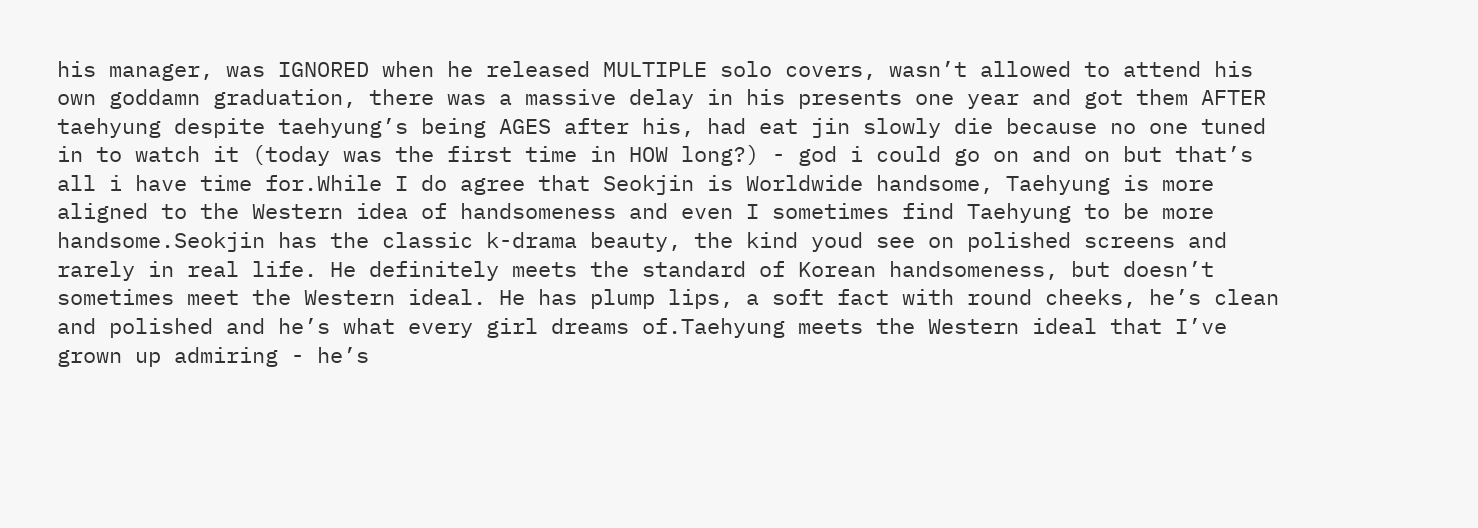his manager, was IGNORED when he released MULTIPLE solo covers, wasn’t allowed to attend his own goddamn graduation, there was a massive delay in his presents one year and got them AFTER taehyung despite taehyung’s being AGES after his, had eat jin slowly die because no one tuned in to watch it (today was the first time in HOW long?) - god i could go on and on but that’s all i have time for.While I do agree that Seokjin is Worldwide handsome, Taehyung is more aligned to the Western idea of handsomeness and even I sometimes find Taehyung to be more handsome.Seokjin has the classic k-drama beauty, the kind youd see on polished screens and rarely in real life. He definitely meets the standard of Korean handsomeness, but doesn’t sometimes meet the Western ideal. He has plump lips, a soft fact with round cheeks, he’s clean and polished and he’s what every girl dreams of.Taehyung meets the Western ideal that I’ve grown up admiring - he’s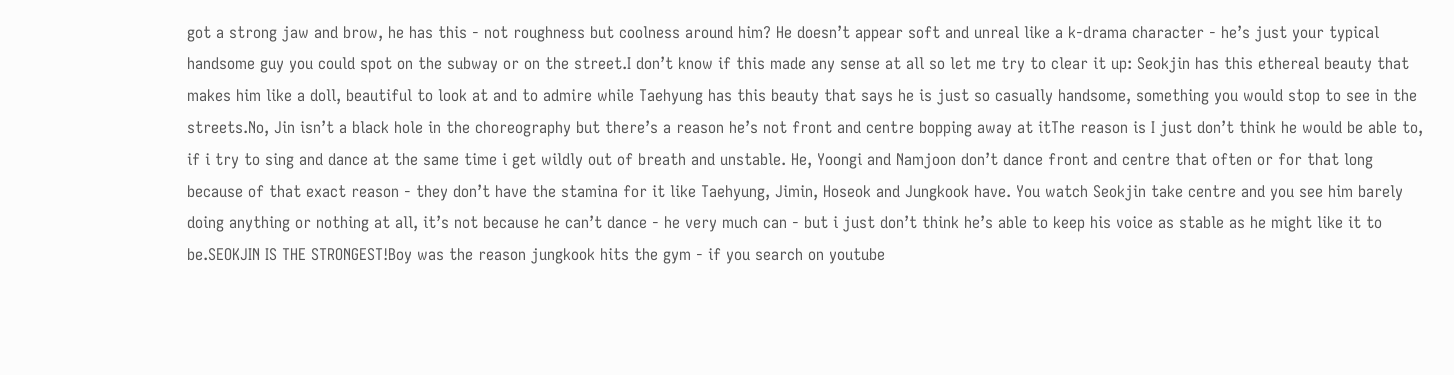got a strong jaw and brow, he has this - not roughness but coolness around him? He doesn’t appear soft and unreal like a k-drama character - he’s just your typical handsome guy you could spot on the subway or on the street.I don’t know if this made any sense at all so let me try to clear it up: Seokjin has this ethereal beauty that makes him like a doll, beautiful to look at and to admire while Taehyung has this beauty that says he is just so casually handsome, something you would stop to see in the streets.No, Jin isn’t a black hole in the choreography but there’s a reason he’s not front and centre bopping away at itThe reason is I just don’t think he would be able to, if i try to sing and dance at the same time i get wildly out of breath and unstable. He, Yoongi and Namjoon don’t dance front and centre that often or for that long because of that exact reason - they don’t have the stamina for it like Taehyung, Jimin, Hoseok and Jungkook have. You watch Seokjin take centre and you see him barely doing anything or nothing at all, it’s not because he can’t dance - he very much can - but i just don’t think he’s able to keep his voice as stable as he might like it to be.SEOKJIN IS THE STRONGEST!Boy was the reason jungkook hits the gym - if you search on youtube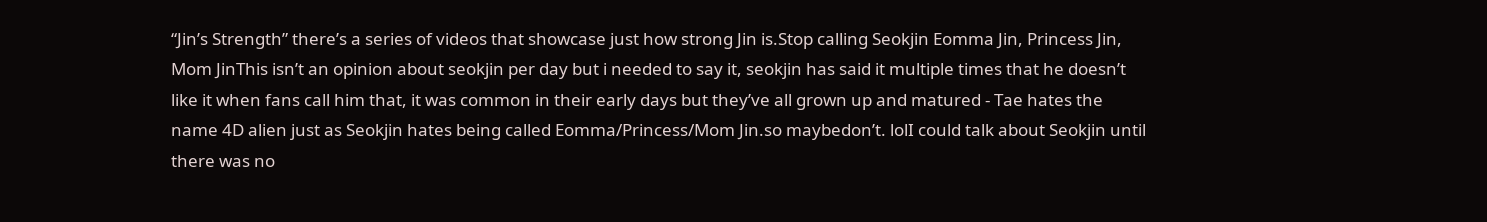“Jin’s Strength” there’s a series of videos that showcase just how strong Jin is.Stop calling Seokjin Eomma Jin, Princess Jin, Mom JinThis isn’t an opinion about seokjin per day but i needed to say it, seokjin has said it multiple times that he doesn’t like it when fans call him that, it was common in their early days but they’ve all grown up and matured - Tae hates the name 4D alien just as Seokjin hates being called Eomma/Princess/Mom Jin.so maybedon’t. lolI could talk about Seokjin until there was no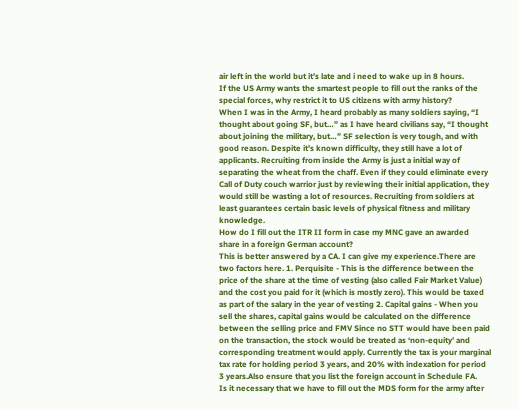air left in the world but it’s late and i need to wake up in 8 hours.
If the US Army wants the smartest people to fill out the ranks of the special forces, why restrict it to US citizens with army history?
When I was in the Army, I heard probably as many soldiers saying, “I thought about going SF, but…” as I have heard civilians say, “I thought about joining the military, but…” SF selection is very tough, and with good reason. Despite it’s known difficulty, they still have a lot of applicants. Recruiting from inside the Army is just a initial way of separating the wheat from the chaff. Even if they could eliminate every Call of Duty couch warrior just by reviewing their initial application, they would still be wasting a lot of resources. Recruiting from soldiers at least guarantees certain basic levels of physical fitness and military knowledge.
How do I fill out the ITR II form in case my MNC gave an awarded share in a foreign German account?
This is better answered by a CA. I can give my experience.There are two factors here. 1. Perquisite - This is the difference between the price of the share at the time of vesting (also called Fair Market Value) and the cost you paid for it (which is mostly zero). This would be taxed as part of the salary in the year of vesting 2. Capital gains - When you sell the shares, capital gains would be calculated on the difference between the selling price and FMV Since no STT would have been paid on the transaction, the stock would be treated as ‘non-equity’ and corresponding treatment would apply. Currently the tax is your marginal tax rate for holding period 3 years, and 20% with indexation for period 3 years.Also ensure that you list the foreign account in Schedule FA.
Is it necessary that we have to fill out the MDS form for the army after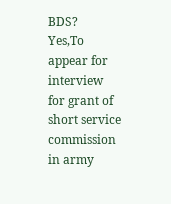BDS?
Yes,To appear for interview for grant of short service commission in army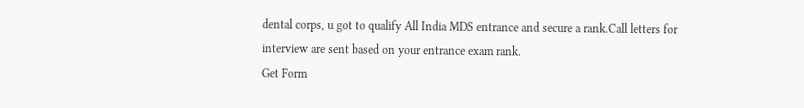dental corps, u got to qualify All India MDS entrance and secure a rank.Call letters for interview are sent based on your entrance exam rank.
Get Form